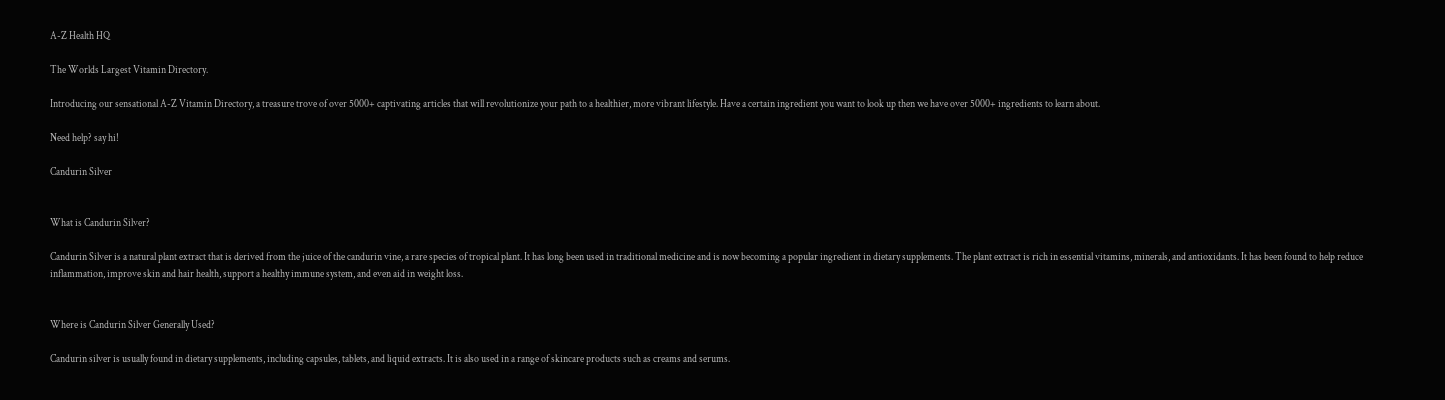A-Z Health HQ

The Worlds Largest Vitamin Directory.

Introducing our sensational A-Z Vitamin Directory, a treasure trove of over 5000+ captivating articles that will revolutionize your path to a healthier, more vibrant lifestyle. Have a certain ingredient you want to look up then we have over 5000+ ingredients to learn about.

Need help? say hi!

Candurin Silver


What is Candurin Silver?

Candurin Silver is a natural plant extract that is derived from the juice of the candurin vine, a rare species of tropical plant. It has long been used in traditional medicine and is now becoming a popular ingredient in dietary supplements. The plant extract is rich in essential vitamins, minerals, and antioxidants. It has been found to help reduce inflammation, improve skin and hair health, support a healthy immune system, and even aid in weight loss.


Where is Candurin Silver Generally Used?

Candurin silver is usually found in dietary supplements, including capsules, tablets, and liquid extracts. It is also used in a range of skincare products such as creams and serums.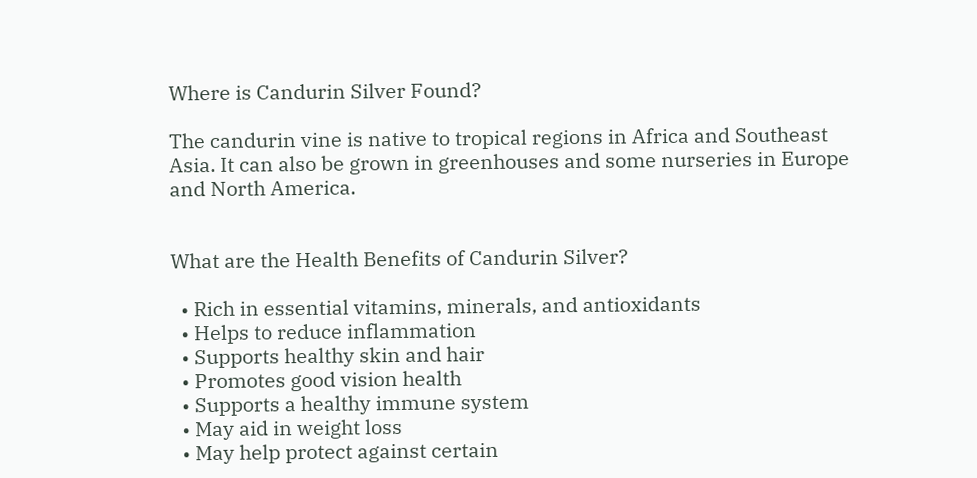Where is Candurin Silver Found?

The candurin vine is native to tropical regions in Africa and Southeast Asia. It can also be grown in greenhouses and some nurseries in Europe and North America.


What are the Health Benefits of Candurin Silver?

  • Rich in essential vitamins, minerals, and antioxidants
  • Helps to reduce inflammation
  • Supports healthy skin and hair
  • Promotes good vision health
  • Supports a healthy immune system
  • May aid in weight loss
  • May help protect against certain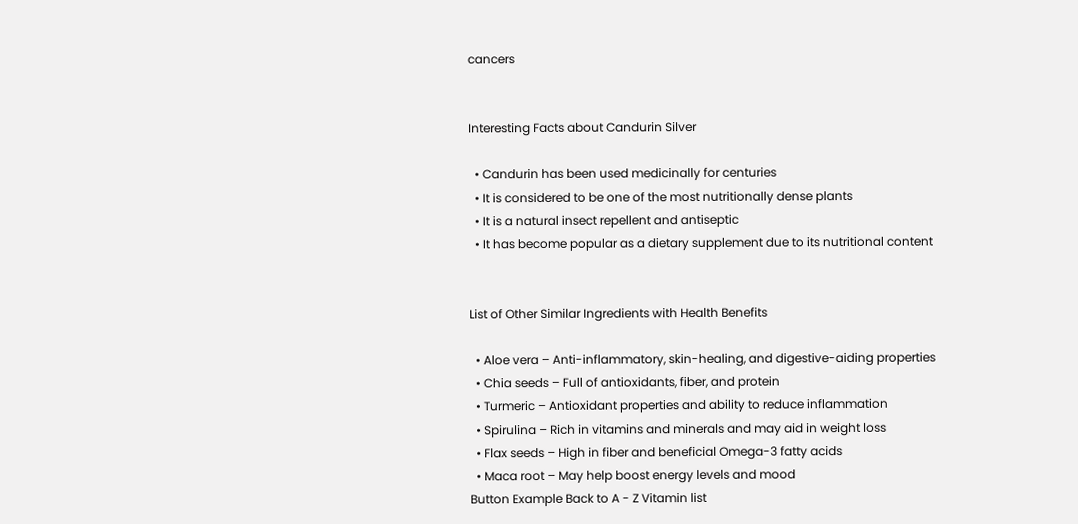cancers


Interesting Facts about Candurin Silver

  • Candurin has been used medicinally for centuries
  • It is considered to be one of the most nutritionally dense plants
  • It is a natural insect repellent and antiseptic
  • It has become popular as a dietary supplement due to its nutritional content


List of Other Similar Ingredients with Health Benefits

  • Aloe vera – Anti-inflammatory, skin-healing, and digestive-aiding properties
  • Chia seeds – Full of antioxidants, fiber, and protein
  • Turmeric – Antioxidant properties and ability to reduce inflammation
  • Spirulina – Rich in vitamins and minerals and may aid in weight loss
  • Flax seeds – High in fiber and beneficial Omega-3 fatty acids
  • Maca root – May help boost energy levels and mood
Button Example Back to A - Z Vitamin list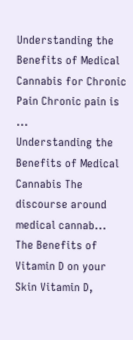Understanding the Benefits of Medical Cannabis for Chronic Pain Chronic pain is ...
Understanding the Benefits of Medical Cannabis The discourse around medical cannab...
The Benefits of Vitamin D on your Skin Vitamin D,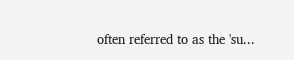often referred to as the 'su...